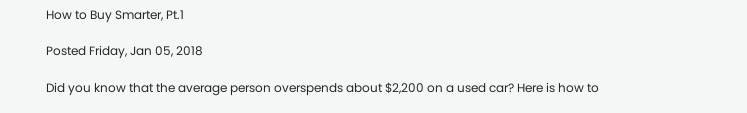How to Buy Smarter, Pt.1

Posted Friday, Jan 05, 2018

Did you know that the average person overspends about $2,200 on a used car? Here is how to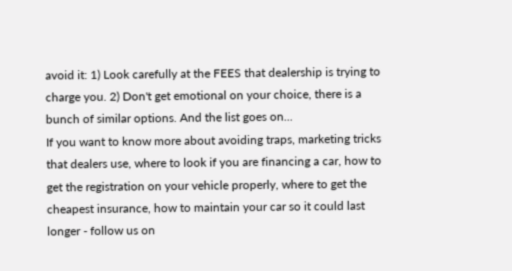avoid it: 1) Look carefully at the FEES that dealership is trying to charge you. 2) Don't get emotional on your choice, there is a bunch of similar options. And the list goes on...
If you want to know more about avoiding traps, marketing tricks that dealers use, where to look if you are financing a car, how to get the registration on your vehicle properly, where to get the cheapest insurance, how to maintain your car so it could last longer - follow us on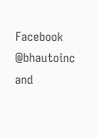Facebook @bhautoinc and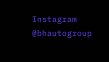Instagram @bhautogroup